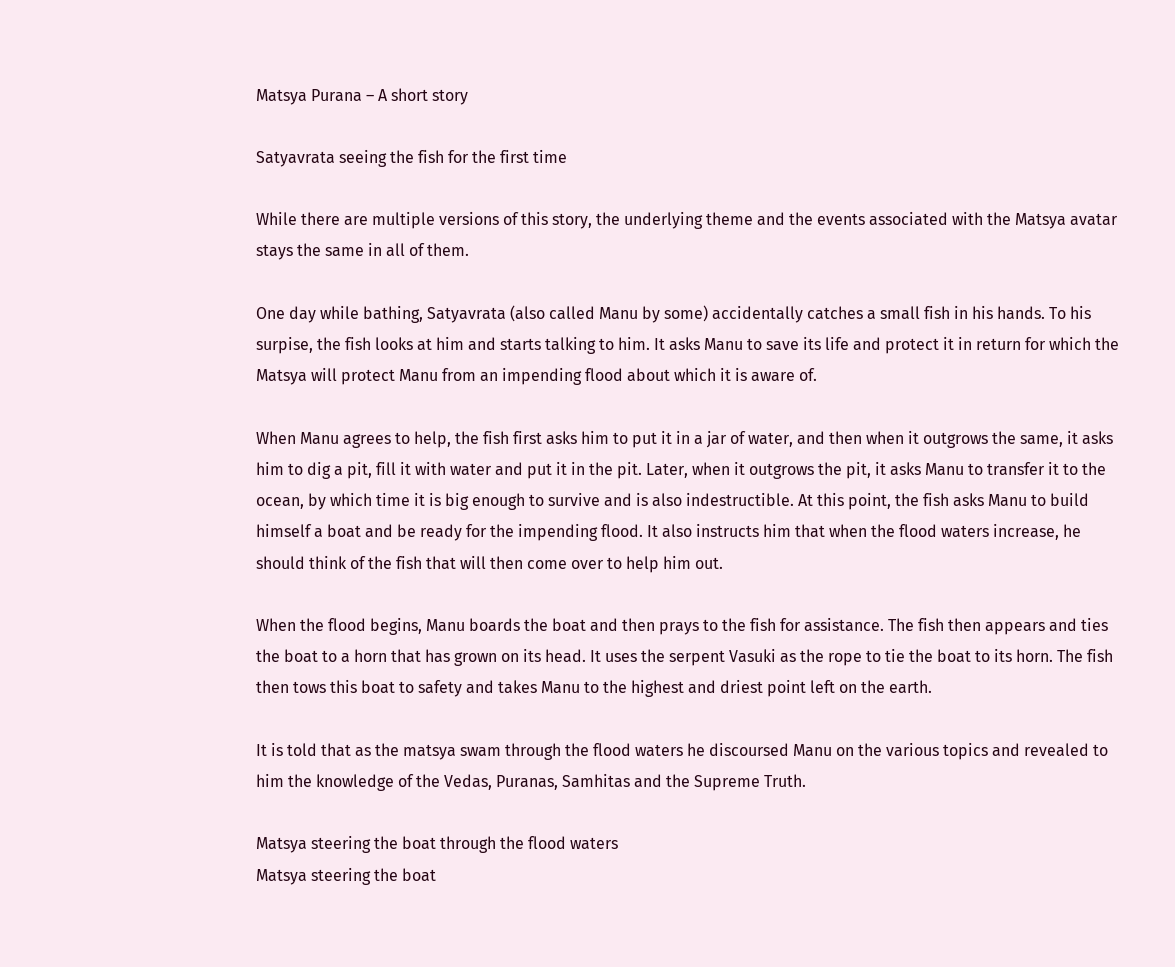Matsya Purana – A short story

Satyavrata seeing the fish for the first time

While there are multiple versions of this story, the underlying theme and the events associated with the Matsya avatar stays the same in all of them.

One day while bathing, Satyavrata (also called Manu by some) accidentally catches a small fish in his hands. To his surpise, the fish looks at him and starts talking to him. It asks Manu to save its life and protect it in return for which the Matsya will protect Manu from an impending flood about which it is aware of.

When Manu agrees to help, the fish first asks him to put it in a jar of water, and then when it outgrows the same, it asks him to dig a pit, fill it with water and put it in the pit. Later, when it outgrows the pit, it asks Manu to transfer it to the ocean, by which time it is big enough to survive and is also indestructible. At this point, the fish asks Manu to build himself a boat and be ready for the impending flood. It also instructs him that when the flood waters increase, he should think of the fish that will then come over to help him out.

When the flood begins, Manu boards the boat and then prays to the fish for assistance. The fish then appears and ties the boat to a horn that has grown on its head. It uses the serpent Vasuki as the rope to tie the boat to its horn. The fish then tows this boat to safety and takes Manu to the highest and driest point left on the earth.

It is told that as the matsya swam through the flood waters he discoursed Manu on the various topics and revealed to him the knowledge of the Vedas, Puranas, Samhitas and the Supreme Truth.

Matsya steering the boat through the flood waters
Matsya steering the boat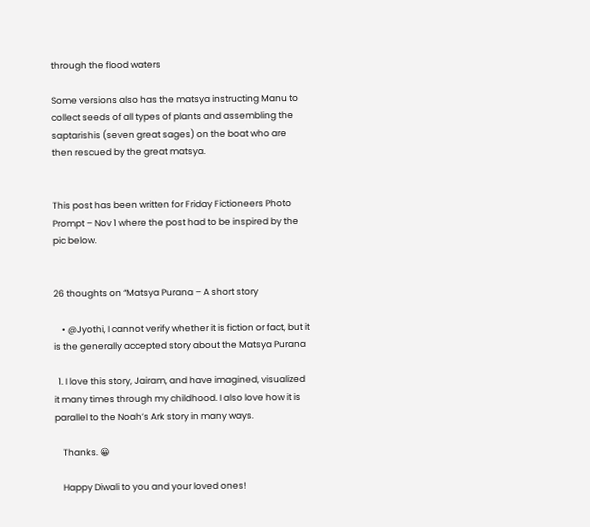through the flood waters

Some versions also has the matsya instructing Manu to collect seeds of all types of plants and assembling the saptarishis (seven great sages) on the boat who are then rescued by the great matsya.


This post has been written for Friday Fictioneers Photo Prompt – Nov 1 where the post had to be inspired by the pic below.


26 thoughts on “Matsya Purana – A short story

    • @Jyothi, I cannot verify whether it is fiction or fact, but it is the generally accepted story about the Matsya Purana

  1. I love this story, Jairam, and have imagined, visualized it many times through my childhood. I also love how it is parallel to the Noah’s Ark story in many ways.

    Thanks. 😀

    Happy Diwali to you and your loved ones!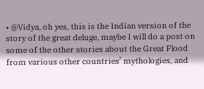• @Vidya, oh yes, this is the Indian version of the story of the great deluge, maybe I will do a post on some of the other stories about the Great Flood from various other countries’ mythologies, and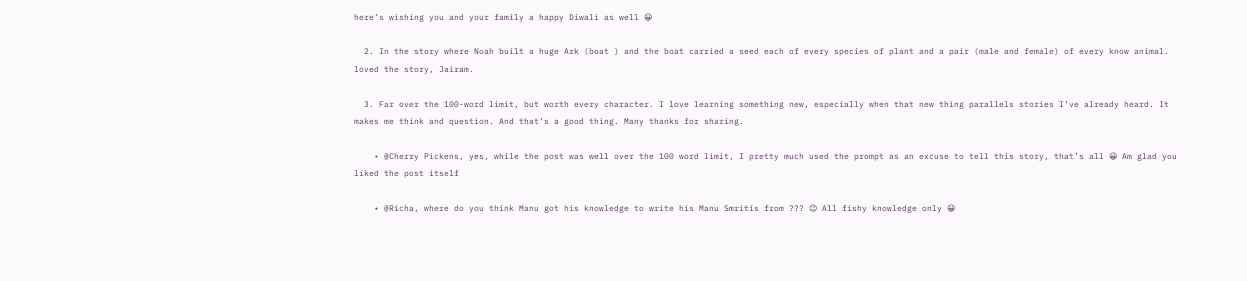here’s wishing you and your family a happy Diwali as well 😀

  2. In the story where Noah built a huge Ark (boat ) and the boat carried a seed each of every species of plant and a pair (male and female) of every know animal. loved the story, Jairam.

  3. Far over the 100-word limit, but worth every character. I love learning something new, especially when that new thing parallels stories I’ve already heard. It makes me think and question. And that’s a good thing. Many thanks for sharing.

    • @Cherry Pickens, yes, while the post was well over the 100 word limit, I pretty much used the prompt as an excuse to tell this story, that’s all 😀 Am glad you liked the post itself

    • @Richa, where do you think Manu got his knowledge to write his Manu Smritis from ??? 😉 All fishy knowledge only 😀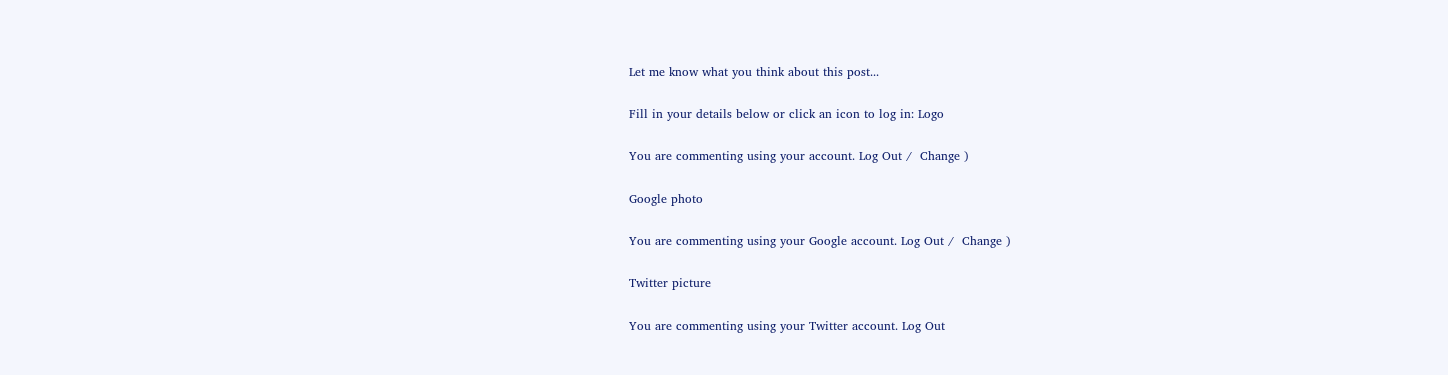Let me know what you think about this post...

Fill in your details below or click an icon to log in: Logo

You are commenting using your account. Log Out /  Change )

Google photo

You are commenting using your Google account. Log Out /  Change )

Twitter picture

You are commenting using your Twitter account. Log Out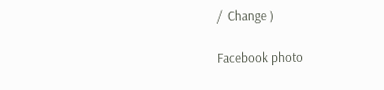/  Change )

Facebook photo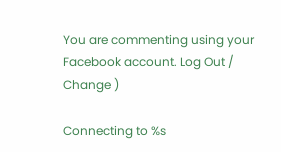You are commenting using your Facebook account. Log Out /  Change )

Connecting to %s